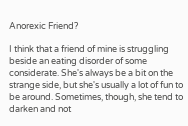Anorexic Friend?

I think that a friend of mine is struggling beside an eating disorder of some considerate. She's always be a bit on the strange side, but she's usually a lot of fun to be around. Sometimes, though, she tend to darken and not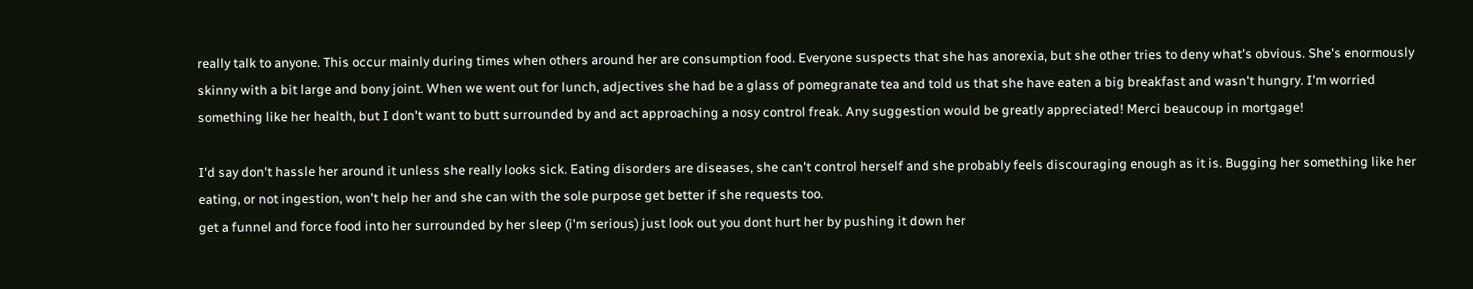really talk to anyone. This occur mainly during times when others around her are consumption food. Everyone suspects that she has anorexia, but she other tries to deny what's obvious. She's enormously skinny with a bit large and bony joint. When we went out for lunch, adjectives she had be a glass of pomegranate tea and told us that she have eaten a big breakfast and wasn't hungry. I'm worried something like her health, but I don't want to butt surrounded by and act approaching a nosy control freak. Any suggestion would be greatly appreciated! Merci beaucoup in mortgage!

I'd say don't hassle her around it unless she really looks sick. Eating disorders are diseases, she can't control herself and she probably feels discouraging enough as it is. Bugging her something like her eating, or not ingestion, won't help her and she can with the sole purpose get better if she requests too.
get a funnel and force food into her surrounded by her sleep (i'm serious) just look out you dont hurt her by pushing it down her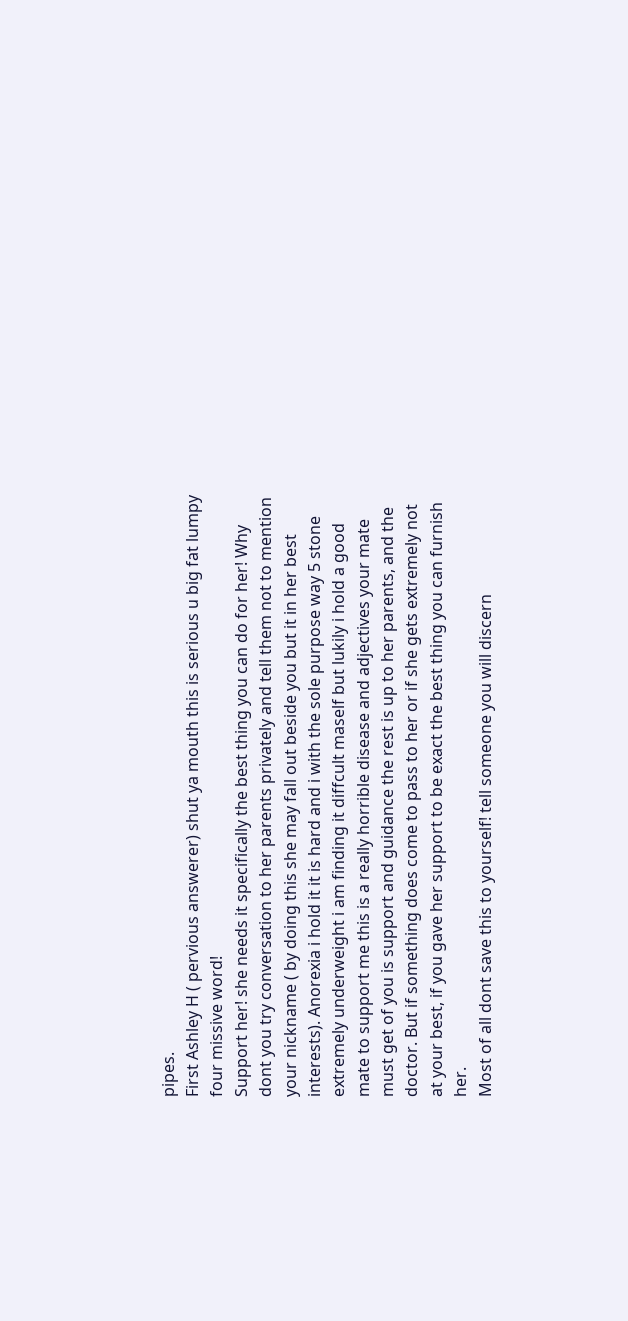pipes.
First Ashley H ( pervious answerer) shut ya mouth this is serious u big fat lumpy four missive word!
Support her! she needs it specifically the best thing you can do for her! Why dont you try conversation to her parents privately and tell them not to mention your nickname ( by doing this she may fall out beside you but it in her best interests). Anorexia i hold it it is hard and i with the sole purpose way 5 stone extremely underweight i am finding it diffcult maself but lukily i hold a good mate to support me this is a really horrible disease and adjectives your mate must get of you is support and guidance the rest is up to her parents, and the doctor. But if something does come to pass to her or if she gets extremely not at your best, if you gave her support to be exact the best thing you can furnish her.
Most of all dont save this to yourself! tell someone you will discern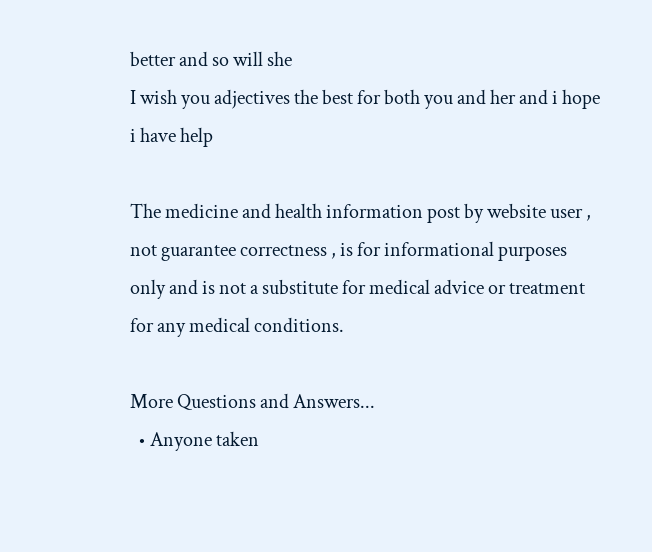better and so will she
I wish you adjectives the best for both you and her and i hope i have help

The medicine and health information post by website user , not guarantee correctness , is for informational purposes only and is not a substitute for medical advice or treatment for any medical conditions.

More Questions and Answers...
  • Anyone taken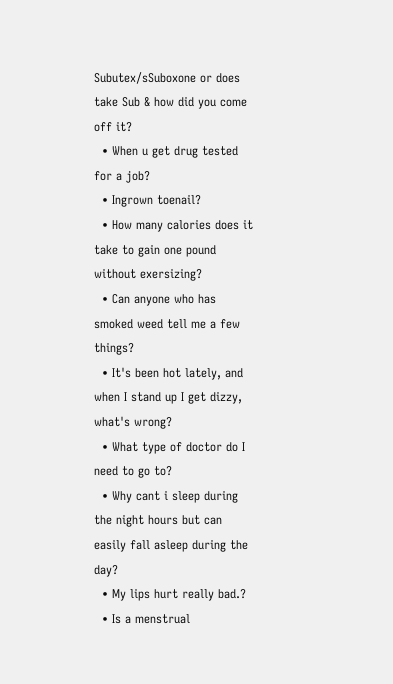Subutex/sSuboxone or does take Sub & how did you come off it?
  • When u get drug tested for a job?
  • Ingrown toenail?
  • How many calories does it take to gain one pound without exersizing?
  • Can anyone who has smoked weed tell me a few things?
  • It's been hot lately, and when I stand up I get dizzy, what's wrong?
  • What type of doctor do I need to go to?
  • Why cant i sleep during the night hours but can easily fall asleep during the day?
  • My lips hurt really bad.?
  • Is a menstrual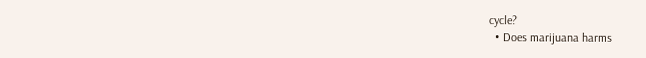cycle?
  • Does marijuana harms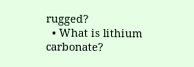rugged?
  • What is lithium carbonate?